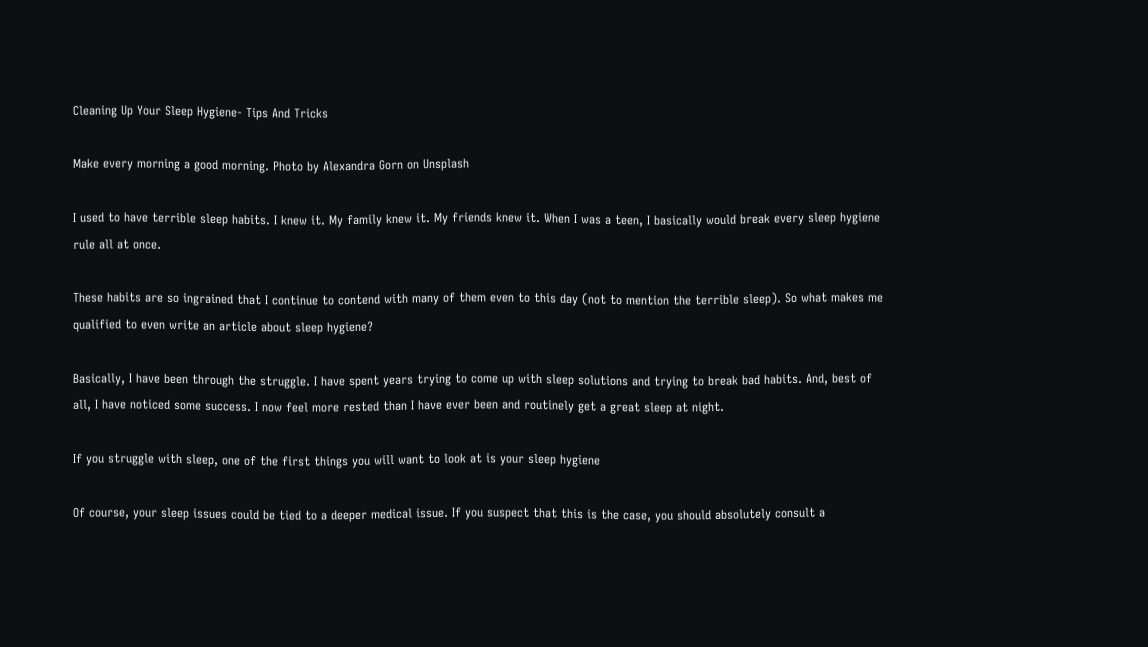Cleaning Up Your Sleep Hygiene- Tips And Tricks

Make every morning a good morning. Photo by Alexandra Gorn on Unsplash

I used to have terrible sleep habits. I knew it. My family knew it. My friends knew it. When I was a teen, I basically would break every sleep hygiene rule all at once.

These habits are so ingrained that I continue to contend with many of them even to this day (not to mention the terrible sleep). So what makes me qualified to even write an article about sleep hygiene?

Basically, I have been through the struggle. I have spent years trying to come up with sleep solutions and trying to break bad habits. And, best of all, I have noticed some success. I now feel more rested than I have ever been and routinely get a great sleep at night.

If you struggle with sleep, one of the first things you will want to look at is your sleep hygiene

Of course, your sleep issues could be tied to a deeper medical issue. If you suspect that this is the case, you should absolutely consult a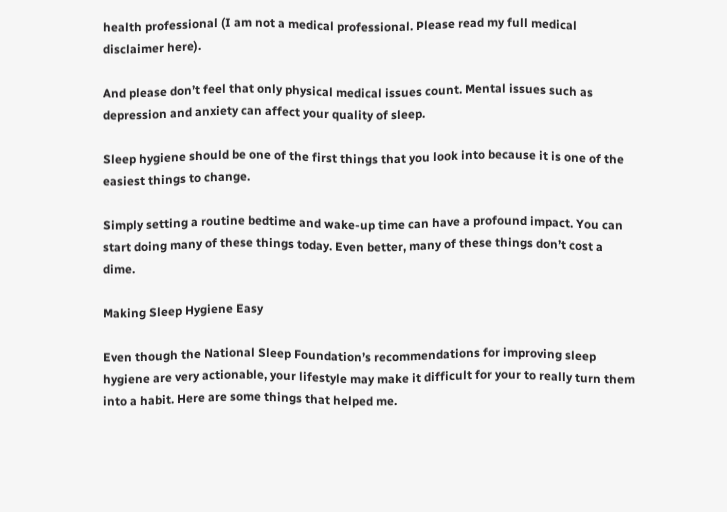health professional (I am not a medical professional. Please read my full medical disclaimer here).

And please don’t feel that only physical medical issues count. Mental issues such as depression and anxiety can affect your quality of sleep.

Sleep hygiene should be one of the first things that you look into because it is one of the easiest things to change.

Simply setting a routine bedtime and wake-up time can have a profound impact. You can start doing many of these things today. Even better, many of these things don’t cost a dime.

Making Sleep Hygiene Easy

Even though the National Sleep Foundation’s recommendations for improving sleep hygiene are very actionable, your lifestyle may make it difficult for your to really turn them into a habit. Here are some things that helped me.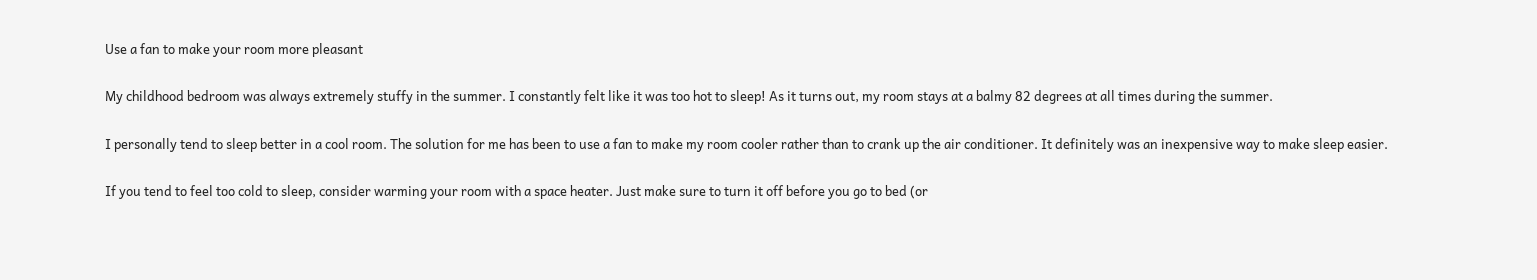Use a fan to make your room more pleasant

My childhood bedroom was always extremely stuffy in the summer. I constantly felt like it was too hot to sleep! As it turns out, my room stays at a balmy 82 degrees at all times during the summer.

I personally tend to sleep better in a cool room. The solution for me has been to use a fan to make my room cooler rather than to crank up the air conditioner. It definitely was an inexpensive way to make sleep easier.

If you tend to feel too cold to sleep, consider warming your room with a space heater. Just make sure to turn it off before you go to bed (or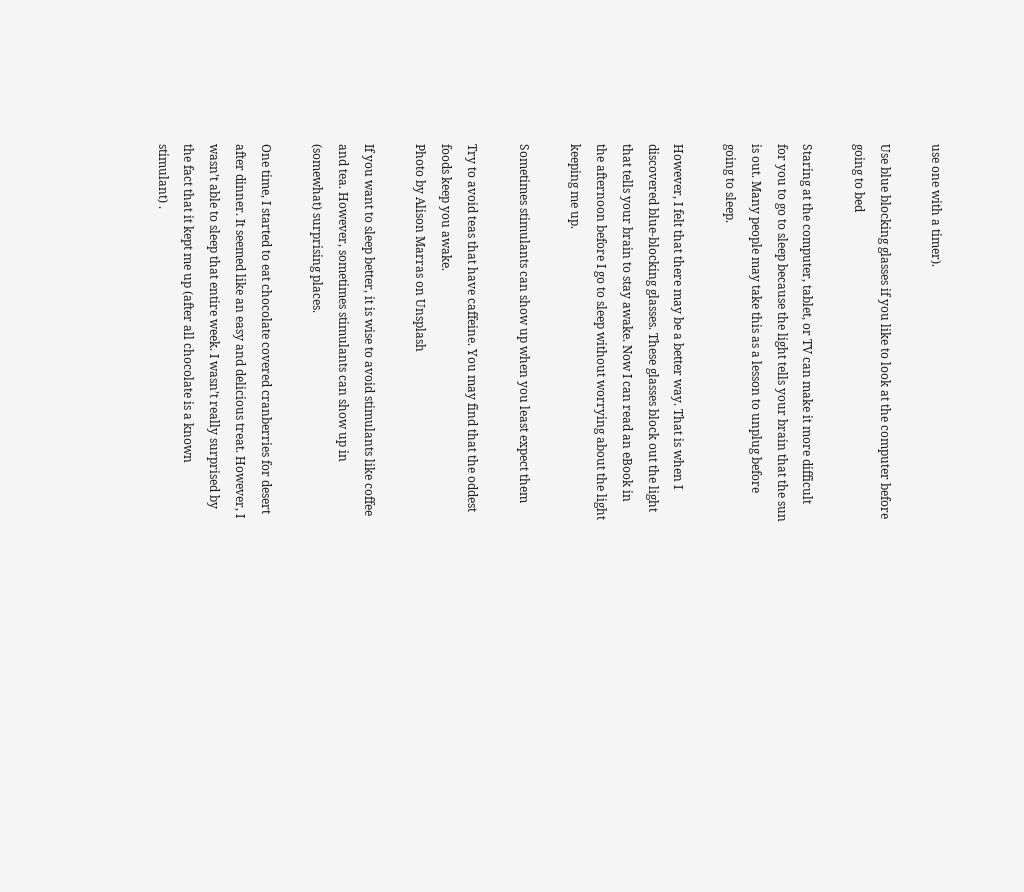use one with a timer).

Use blue blocking glasses if you like to look at the computer before going to bed

Staring at the computer, tablet, or TV can make it more difficult for you to go to sleep because the light tells your brain that the sun is out. Many people may take this as a lesson to unplug before going to sleep.

However, I felt that there may be a better way. That is when I discovered blue-blocking glasses. These glasses block out the light that tells your brain to stay awake. Now I can read an eBook in the afternoon before I go to sleep without worrying about the light keeping me up.

Sometimes stimulants can show up when you least expect them

Try to avoid teas that have caffeine. You may find that the oddest foods keep you awake.
Photo by Alison Marras on Unsplash

If you want to sleep better, it is wise to avoid stimulants like coffee and tea. However, sometimes stimulants can show up in (somewhat) surprising places.

One time, I started to eat chocolate covered cranberries for desert after dinner. It seemed like an easy and delicious treat. However, I wasn’t able to sleep that entire week. I wasn’t really surprised by the fact that it kept me up (after all chocolate is a known stimulant) .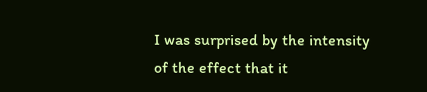I was surprised by the intensity of the effect that it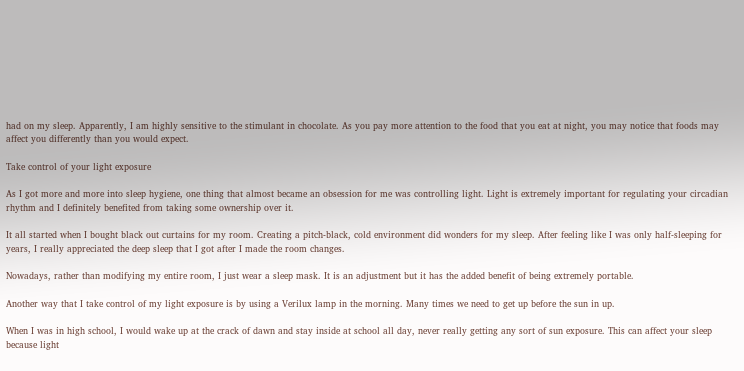had on my sleep. Apparently, I am highly sensitive to the stimulant in chocolate. As you pay more attention to the food that you eat at night, you may notice that foods may affect you differently than you would expect.

Take control of your light exposure

As I got more and more into sleep hygiene, one thing that almost became an obsession for me was controlling light. Light is extremely important for regulating your circadian rhythm and I definitely benefited from taking some ownership over it.

It all started when I bought black out curtains for my room. Creating a pitch-black, cold environment did wonders for my sleep. After feeling like I was only half-sleeping for years, I really appreciated the deep sleep that I got after I made the room changes.

Nowadays, rather than modifying my entire room, I just wear a sleep mask. It is an adjustment but it has the added benefit of being extremely portable.

Another way that I take control of my light exposure is by using a Verilux lamp in the morning. Many times we need to get up before the sun in up.

When I was in high school, I would wake up at the crack of dawn and stay inside at school all day, never really getting any sort of sun exposure. This can affect your sleep because light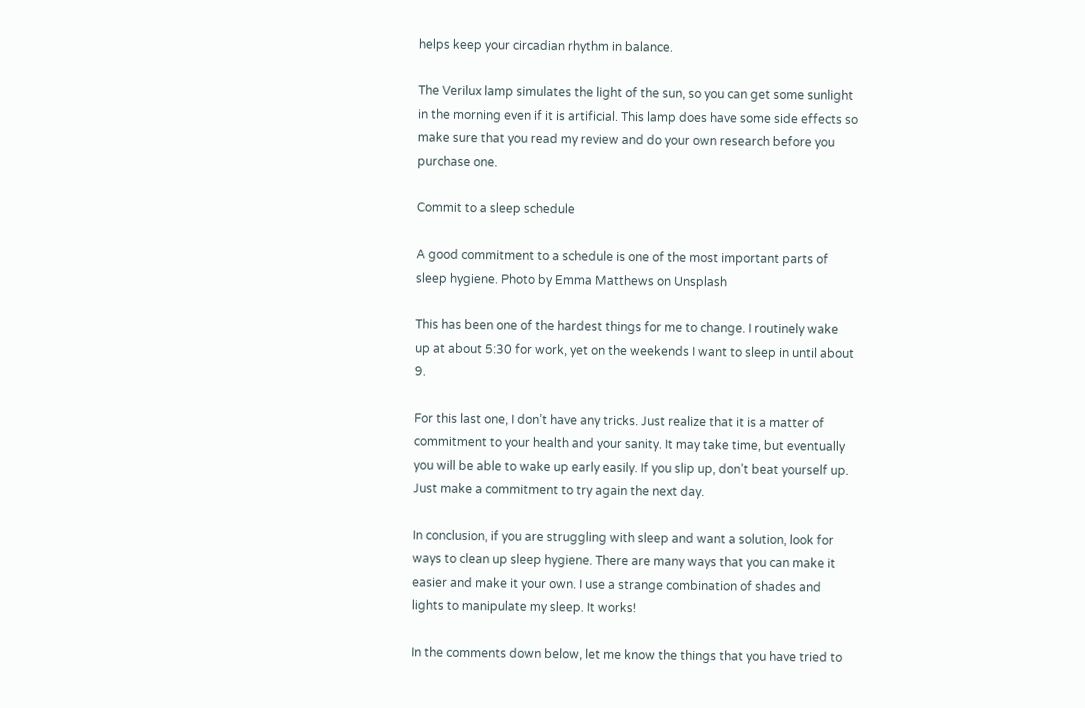helps keep your circadian rhythm in balance.

The Verilux lamp simulates the light of the sun, so you can get some sunlight in the morning even if it is artificial. This lamp does have some side effects so make sure that you read my review and do your own research before you purchase one.

Commit to a sleep schedule

A good commitment to a schedule is one of the most important parts of sleep hygiene. Photo by Emma Matthews on Unsplash

This has been one of the hardest things for me to change. I routinely wake up at about 5:30 for work, yet on the weekends I want to sleep in until about 9.

For this last one, I don’t have any tricks. Just realize that it is a matter of commitment to your health and your sanity. It may take time, but eventually you will be able to wake up early easily. If you slip up, don’t beat yourself up. Just make a commitment to try again the next day.

In conclusion, if you are struggling with sleep and want a solution, look for ways to clean up sleep hygiene. There are many ways that you can make it easier and make it your own. I use a strange combination of shades and lights to manipulate my sleep. It works!

In the comments down below, let me know the things that you have tried to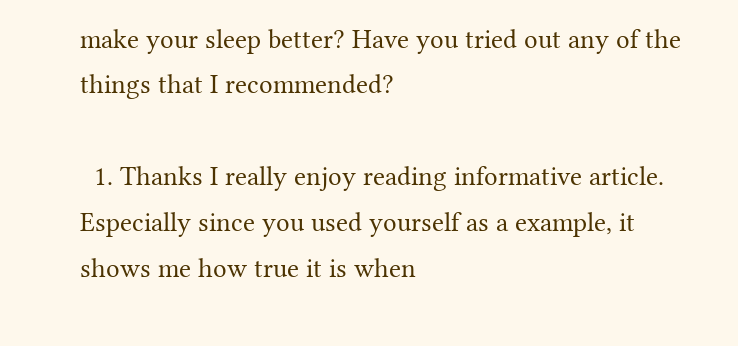make your sleep better? Have you tried out any of the things that I recommended?

  1. Thanks I really enjoy reading informative article. Especially since you used yourself as a example, it shows me how true it is when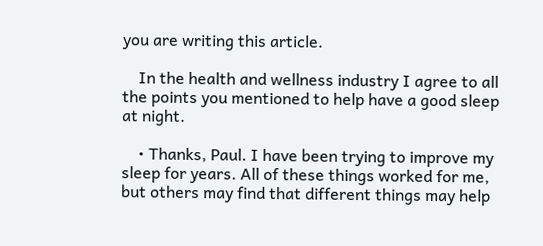you are writing this article.

    In the health and wellness industry I agree to all the points you mentioned to help have a good sleep at night.

    • Thanks, Paul. I have been trying to improve my sleep for years. All of these things worked for me, but others may find that different things may help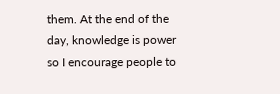them. At the end of the day, knowledge is power so I encourage people to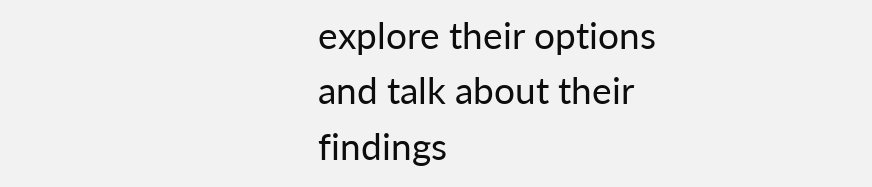explore their options and talk about their findings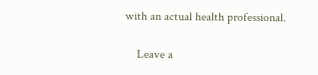with an actual health professional.

    Leave a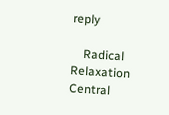reply

    Radical Relaxation Central